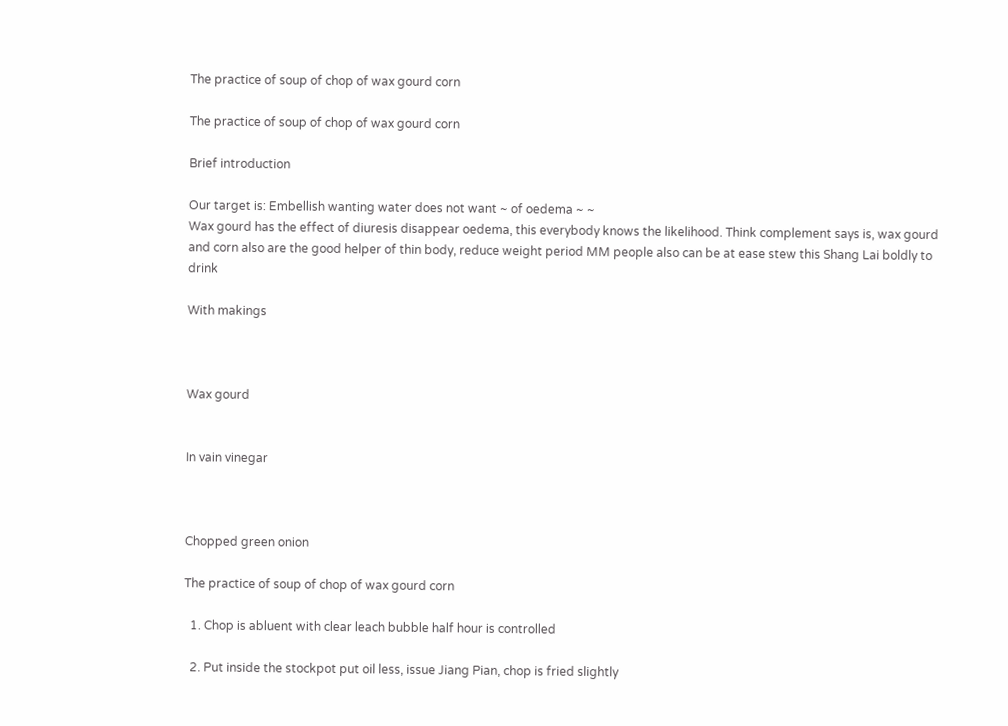The practice of soup of chop of wax gourd corn

The practice of soup of chop of wax gourd corn

Brief introduction

Our target is: Embellish wanting water does not want ~ of oedema ~ ~
Wax gourd has the effect of diuresis disappear oedema, this everybody knows the likelihood. Think complement says is, wax gourd and corn also are the good helper of thin body, reduce weight period MM people also can be at ease stew this Shang Lai boldly to drink

With makings



Wax gourd


In vain vinegar



Chopped green onion

The practice of soup of chop of wax gourd corn

  1. Chop is abluent with clear leach bubble half hour is controlled

  2. Put inside the stockpot put oil less, issue Jiang Pian, chop is fried slightly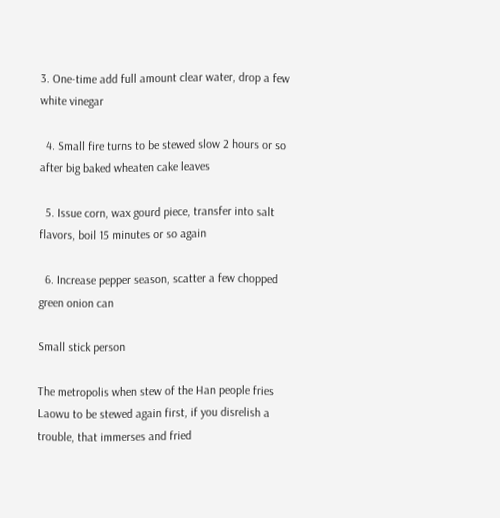3. One-time add full amount clear water, drop a few white vinegar

  4. Small fire turns to be stewed slow 2 hours or so after big baked wheaten cake leaves

  5. Issue corn, wax gourd piece, transfer into salt flavors, boil 15 minutes or so again

  6. Increase pepper season, scatter a few chopped green onion can

Small stick person

The metropolis when stew of the Han people fries Laowu to be stewed again first, if you disrelish a trouble, that immerses and fried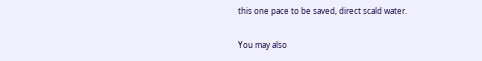this one pace to be saved, direct scald water.

You may also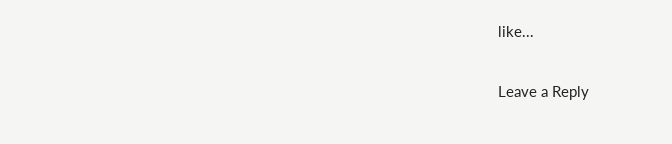like...

Leave a Reply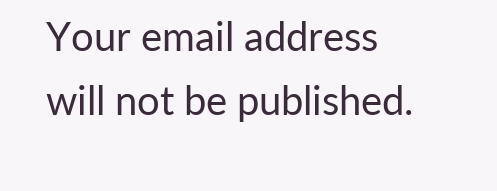Your email address will not be published.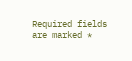Required fields are marked *